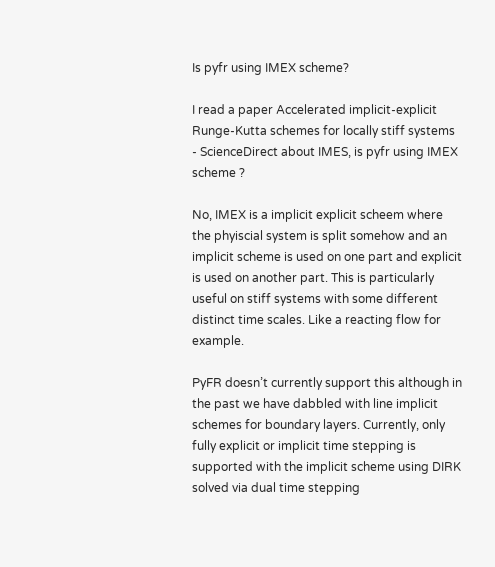Is pyfr using IMEX scheme?

I read a paper Accelerated implicit-explicit Runge-Kutta schemes for locally stiff systems - ScienceDirect about IMES, is pyfr using IMEX scheme ?

No, IMEX is a implicit explicit scheem where the phyiscial system is split somehow and an implicit scheme is used on one part and explicit is used on another part. This is particularly useful on stiff systems with some different distinct time scales. Like a reacting flow for example.

PyFR doesn’t currently support this although in the past we have dabbled with line implicit schemes for boundary layers. Currently, only fully explicit or implicit time stepping is supported with the implicit scheme using DIRK solved via dual time stepping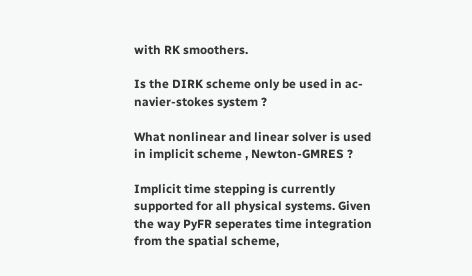with RK smoothers.

Is the DIRK scheme only be used in ac-navier-stokes system ?

What nonlinear and linear solver is used in implicit scheme , Newton-GMRES ?

Implicit time stepping is currently supported for all physical systems. Given the way PyFR seperates time integration from the spatial scheme,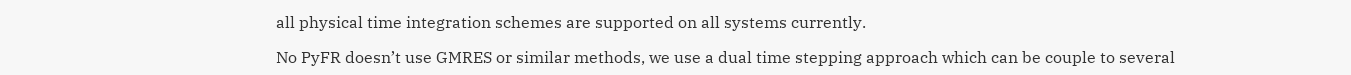all physical time integration schemes are supported on all systems currently.

No PyFR doesn’t use GMRES or similar methods, we use a dual time stepping approach which can be couple to several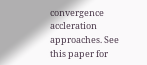convergence accleration approaches. See this paper for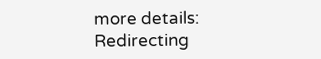more details: Redirecting